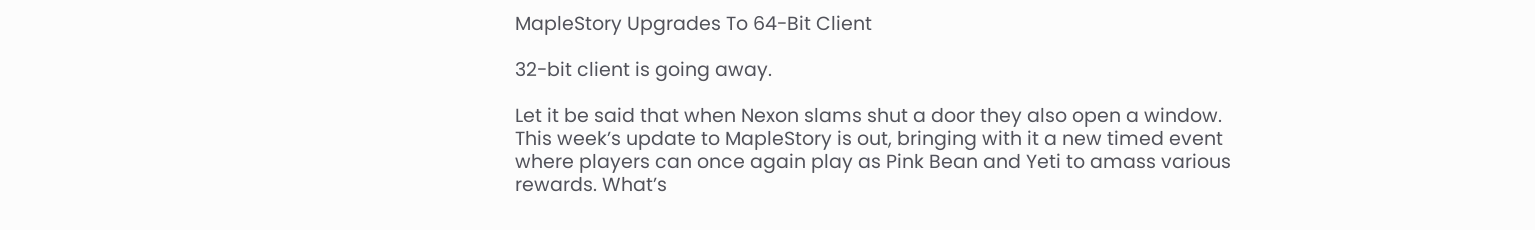MapleStory Upgrades To 64-Bit Client

32-bit client is going away.

Let it be said that when Nexon slams shut a door they also open a window. This week’s update to MapleStory is out, bringing with it a new timed event where players can once again play as Pink Bean and Yeti to amass various rewards. What’s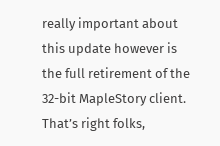really important about this update however is the full retirement of the 32-bit MapleStory client. That’s right folks,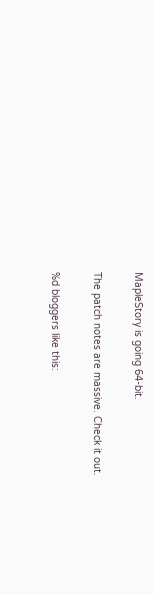MapleStory is going 64-bit.

The patch notes are massive. Check it out.

%d bloggers like this: